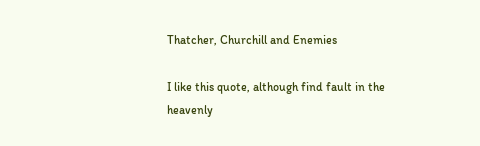Thatcher, Churchill and Enemies

I like this quote, although find fault in the heavenly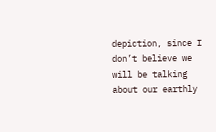depiction, since I don’t believe we will be talking about our earthly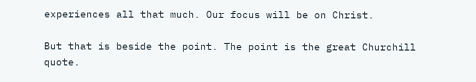experiences all that much. Our focus will be on Christ.

But that is beside the point. The point is the great Churchill quote.